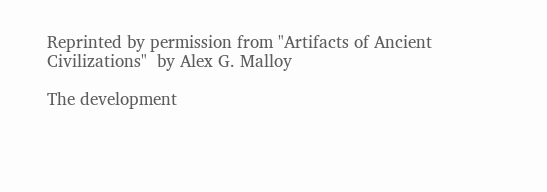Reprinted by permission from "Artifacts of Ancient Civilizations"  by Alex G. Malloy

The development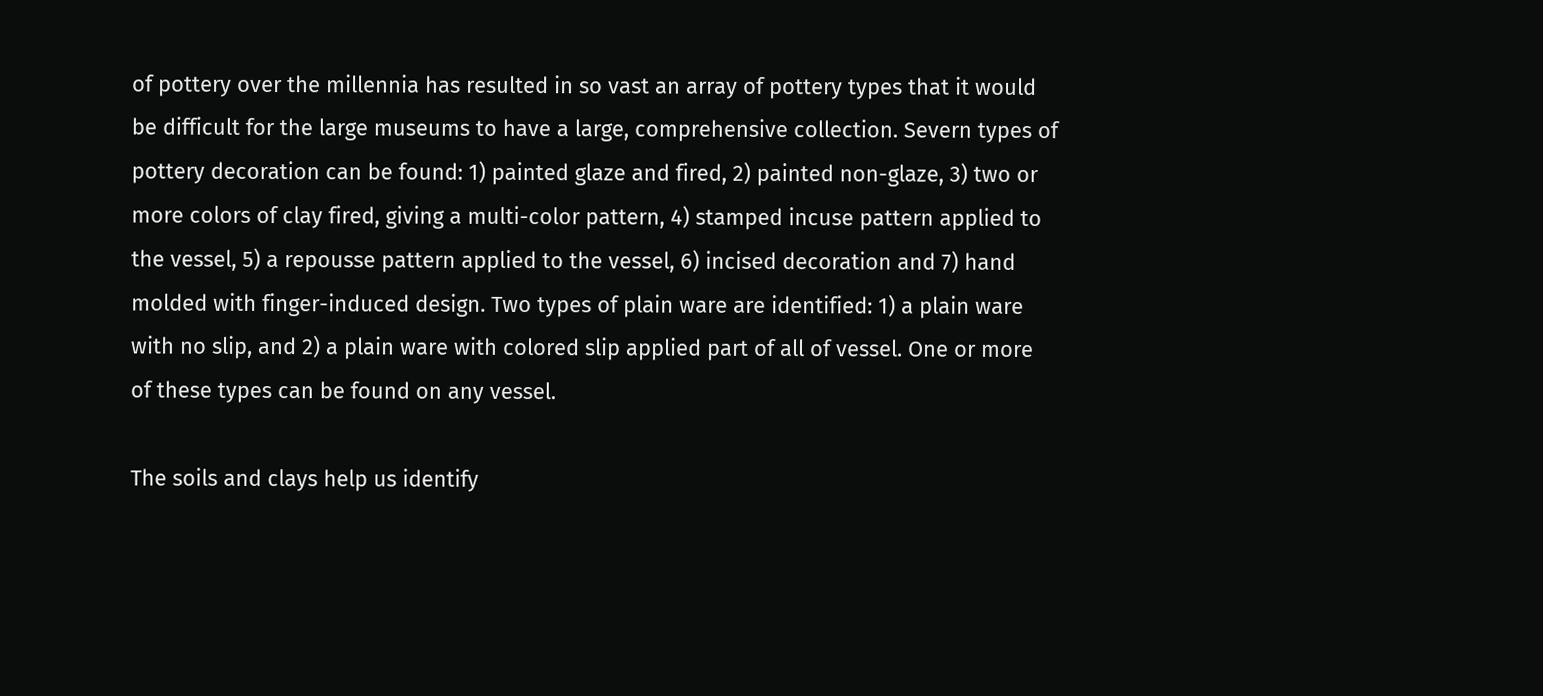of pottery over the millennia has resulted in so vast an array of pottery types that it would be difficult for the large museums to have a large, comprehensive collection. Severn types of pottery decoration can be found: 1) painted glaze and fired, 2) painted non-glaze, 3) two or more colors of clay fired, giving a multi-color pattern, 4) stamped incuse pattern applied to the vessel, 5) a repousse pattern applied to the vessel, 6) incised decoration and 7) hand molded with finger-induced design. Two types of plain ware are identified: 1) a plain ware with no slip, and 2) a plain ware with colored slip applied part of all of vessel. One or more of these types can be found on any vessel.

The soils and clays help us identify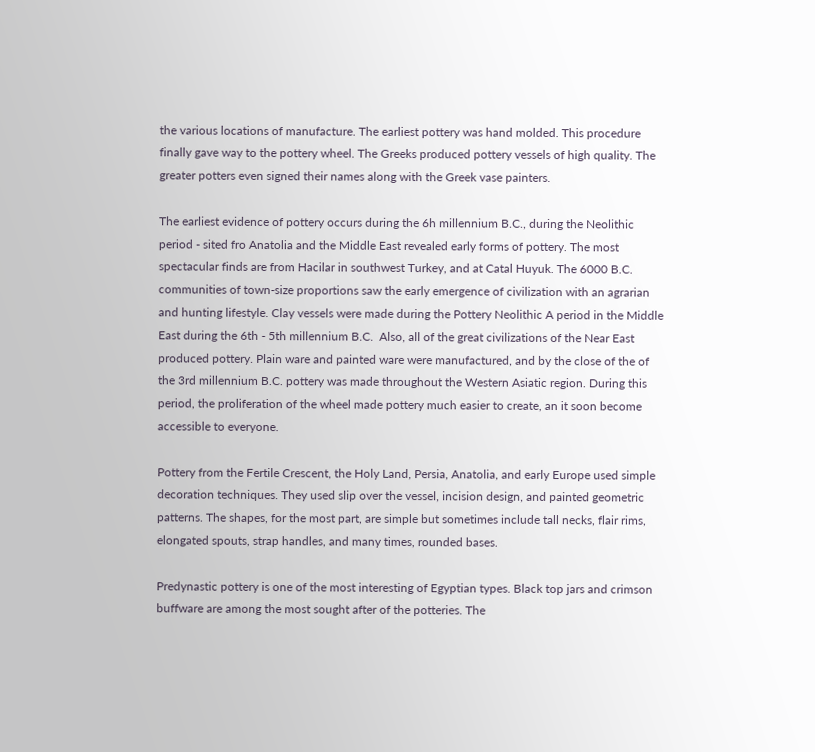the various locations of manufacture. The earliest pottery was hand molded. This procedure finally gave way to the pottery wheel. The Greeks produced pottery vessels of high quality. The greater potters even signed their names along with the Greek vase painters.

The earliest evidence of pottery occurs during the 6h millennium B.C., during the Neolithic period - sited fro Anatolia and the Middle East revealed early forms of pottery. The most spectacular finds are from Hacilar in southwest Turkey, and at Catal Huyuk. The 6000 B.C. communities of town-size proportions saw the early emergence of civilization with an agrarian and hunting lifestyle. Clay vessels were made during the Pottery Neolithic A period in the Middle East during the 6th - 5th millennium B.C.  Also, all of the great civilizations of the Near East produced pottery. Plain ware and painted ware were manufactured, and by the close of the of the 3rd millennium B.C. pottery was made throughout the Western Asiatic region. During this period, the proliferation of the wheel made pottery much easier to create, an it soon become accessible to everyone.

Pottery from the Fertile Crescent, the Holy Land, Persia, Anatolia, and early Europe used simple decoration techniques. They used slip over the vessel, incision design, and painted geometric patterns. The shapes, for the most part, are simple but sometimes include tall necks, flair rims, elongated spouts, strap handles, and many times, rounded bases.

Predynastic pottery is one of the most interesting of Egyptian types. Black top jars and crimson buffware are among the most sought after of the potteries. The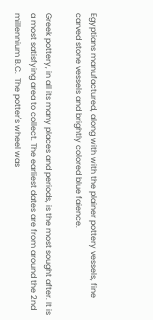Egyptians manufactured, along with with the plainer pottery vessels, fine carved stone vessels and brightly colored blue faience.

Greek pottery, in all its many places and periods, is the most sought after. It is a most satisfying area to collect. The earliest dates are from around the 2nd millennium B.C.  The potter's wheel was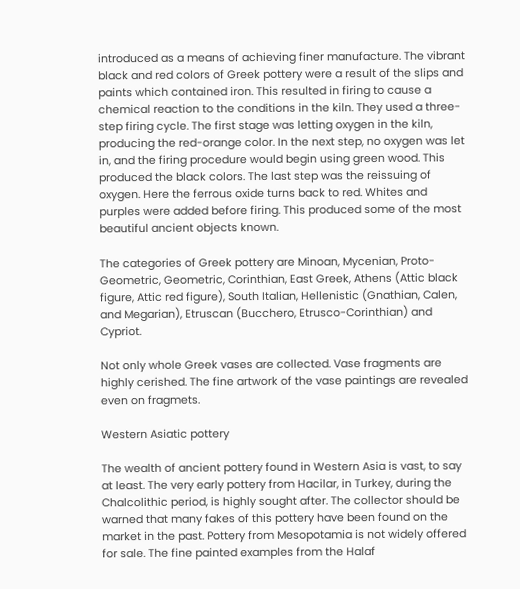introduced as a means of achieving finer manufacture. The vibrant black and red colors of Greek pottery were a result of the slips and paints which contained iron. This resulted in firing to cause a chemical reaction to the conditions in the kiln. They used a three-step firing cycle. The first stage was letting oxygen in the kiln, producing the red-orange color. In the next step, no oxygen was let in, and the firing procedure would begin using green wood. This produced the black colors. The last step was the reissuing of oxygen. Here the ferrous oxide turns back to red. Whites and purples were added before firing. This produced some of the most beautiful ancient objects known.

The categories of Greek pottery are Minoan, Mycenian, Proto-Geometric, Geometric, Corinthian, East Greek, Athens (Attic black figure, Attic red figure), South Italian, Hellenistic (Gnathian, Calen, and Megarian), Etruscan (Bucchero, Etrusco-Corinthian) and Cypriot.

Not only whole Greek vases are collected. Vase fragments are highly cerished. The fine artwork of the vase paintings are revealed even on fragmets.

Western Asiatic pottery

The wealth of ancient pottery found in Western Asia is vast, to say at least. The very early pottery from Hacilar, in Turkey, during the Chalcolithic period, is highly sought after. The collector should be warned that many fakes of this pottery have been found on the market in the past. Pottery from Mesopotamia is not widely offered for sale. The fine painted examples from the Halaf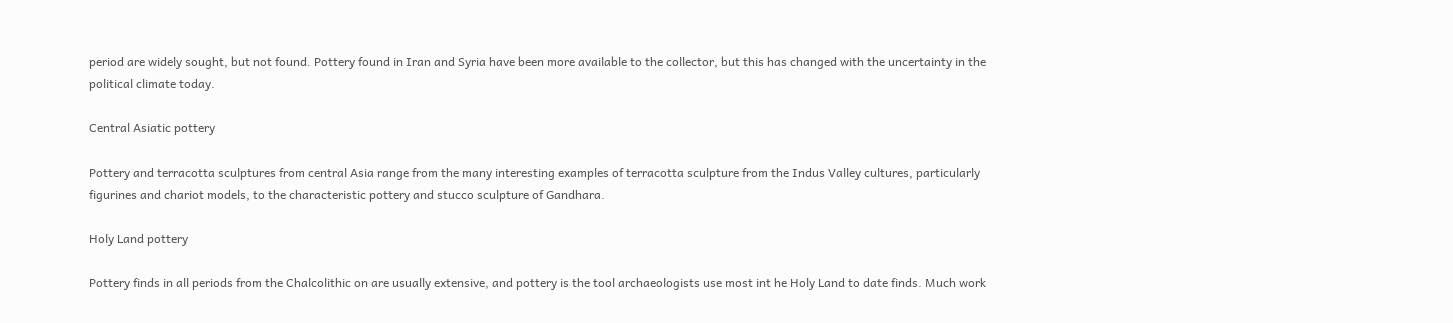period are widely sought, but not found. Pottery found in Iran and Syria have been more available to the collector, but this has changed with the uncertainty in the political climate today.

Central Asiatic pottery

Pottery and terracotta sculptures from central Asia range from the many interesting examples of terracotta sculpture from the Indus Valley cultures, particularly figurines and chariot models, to the characteristic pottery and stucco sculpture of Gandhara.

Holy Land pottery

Pottery finds in all periods from the Chalcolithic on are usually extensive, and pottery is the tool archaeologists use most int he Holy Land to date finds. Much work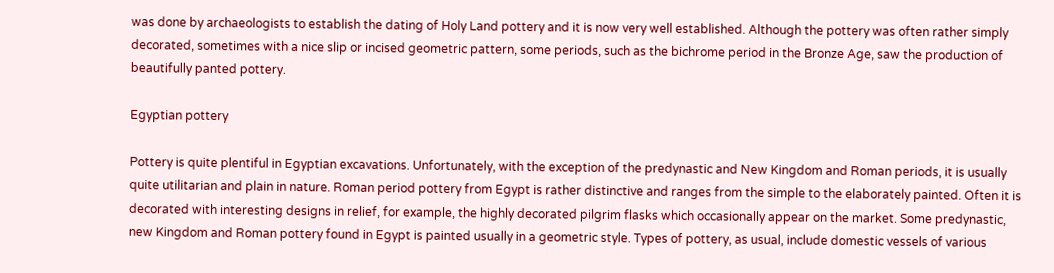was done by archaeologists to establish the dating of Holy Land pottery and it is now very well established. Although the pottery was often rather simply decorated, sometimes with a nice slip or incised geometric pattern, some periods, such as the bichrome period in the Bronze Age, saw the production of beautifully panted pottery.

Egyptian pottery

Pottery is quite plentiful in Egyptian excavations. Unfortunately, with the exception of the predynastic and New Kingdom and Roman periods, it is usually quite utilitarian and plain in nature. Roman period pottery from Egypt is rather distinctive and ranges from the simple to the elaborately painted. Often it is decorated with interesting designs in relief, for example, the highly decorated pilgrim flasks which occasionally appear on the market. Some predynastic, new Kingdom and Roman pottery found in Egypt is painted usually in a geometric style. Types of pottery, as usual, include domestic vessels of various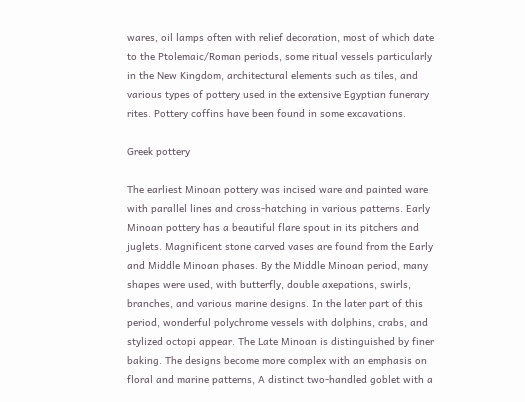wares, oil lamps often with relief decoration, most of which date to the Ptolemaic/Roman periods, some ritual vessels particularly in the New Kingdom, architectural elements such as tiles, and various types of pottery used in the extensive Egyptian funerary rites. Pottery coffins have been found in some excavations.

Greek pottery

The earliest Minoan pottery was incised ware and painted ware with parallel lines and cross-hatching in various patterns. Early Minoan pottery has a beautiful flare spout in its pitchers and juglets. Magnificent stone carved vases are found from the Early and Middle Minoan phases. By the Middle Minoan period, many shapes were used, with butterfly, double axepations, swirls, branches, and various marine designs. In the later part of this period, wonderful polychrome vessels with dolphins, crabs, and stylized octopi appear. The Late Minoan is distinguished by finer baking. The designs become more complex with an emphasis on floral and marine patterns, A distinct two-handled goblet with a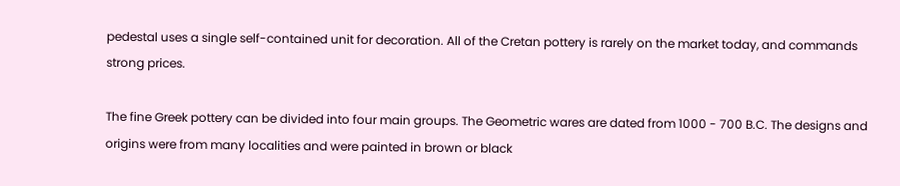pedestal uses a single self-contained unit for decoration. All of the Cretan pottery is rarely on the market today, and commands strong prices.

The fine Greek pottery can be divided into four main groups. The Geometric wares are dated from 1000 - 700 B.C. The designs and origins were from many localities and were painted in brown or black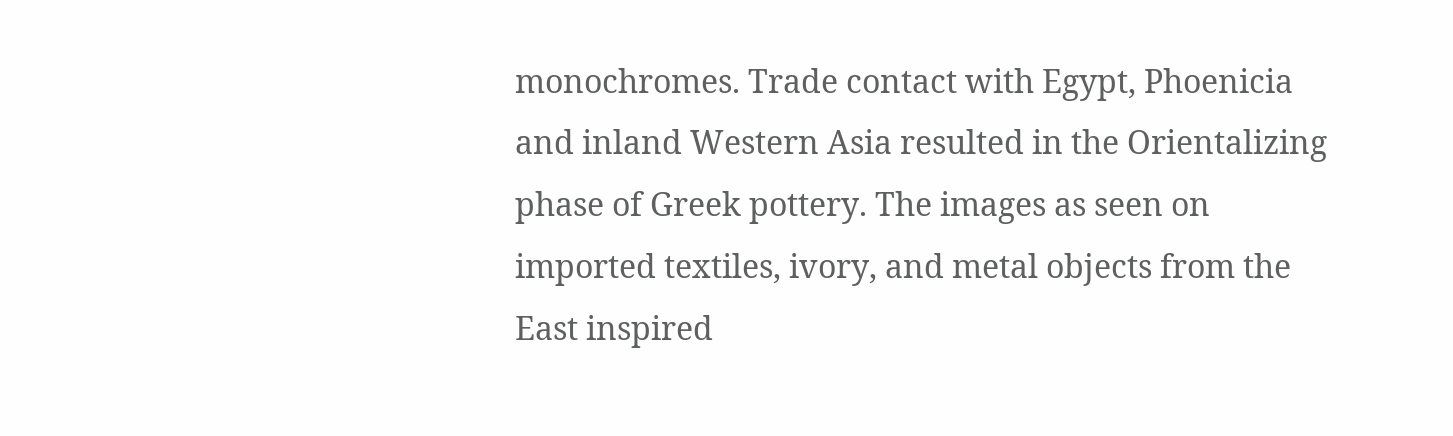monochromes. Trade contact with Egypt, Phoenicia and inland Western Asia resulted in the Orientalizing phase of Greek pottery. The images as seen on imported textiles, ivory, and metal objects from the East inspired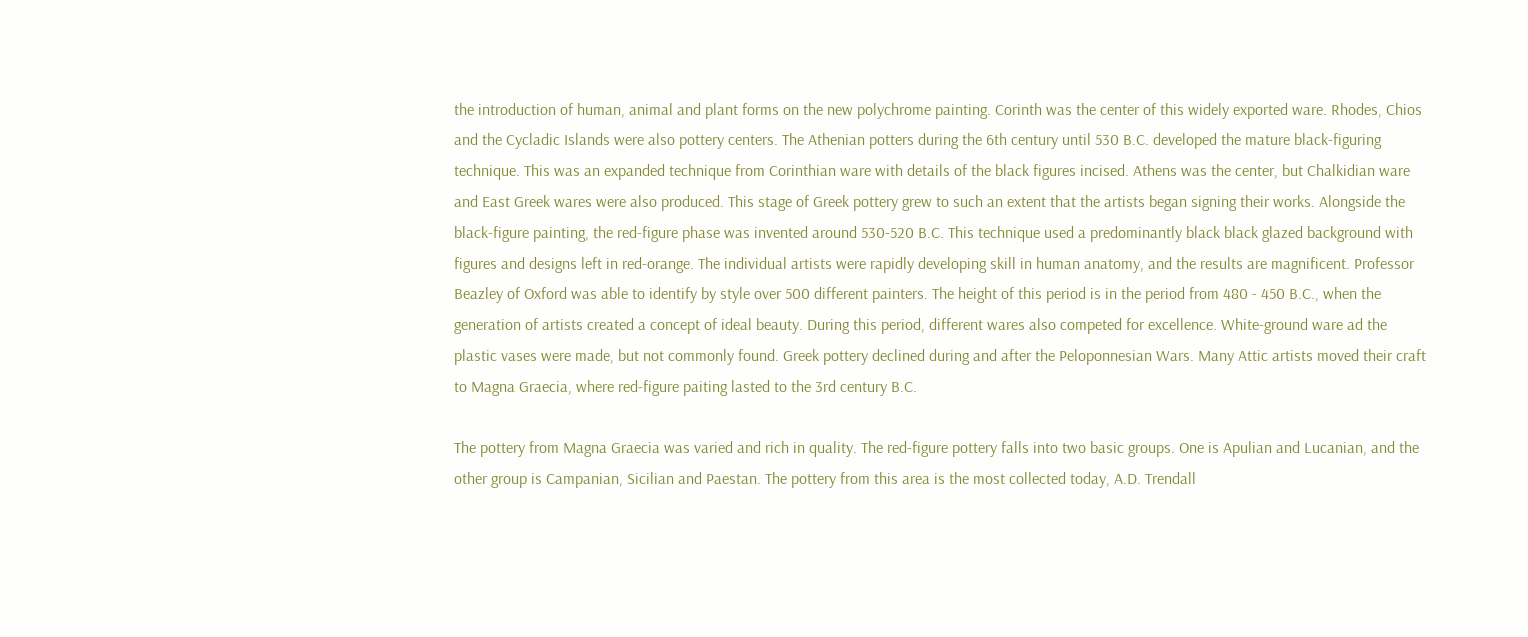the introduction of human, animal and plant forms on the new polychrome painting. Corinth was the center of this widely exported ware. Rhodes, Chios and the Cycladic Islands were also pottery centers. The Athenian potters during the 6th century until 530 B.C. developed the mature black-figuring technique. This was an expanded technique from Corinthian ware with details of the black figures incised. Athens was the center, but Chalkidian ware and East Greek wares were also produced. This stage of Greek pottery grew to such an extent that the artists began signing their works. Alongside the black-figure painting, the red-figure phase was invented around 530-520 B.C. This technique used a predominantly black black glazed background with figures and designs left in red-orange. The individual artists were rapidly developing skill in human anatomy, and the results are magnificent. Professor Beazley of Oxford was able to identify by style over 500 different painters. The height of this period is in the period from 480 - 450 B.C., when the generation of artists created a concept of ideal beauty. During this period, different wares also competed for excellence. White-ground ware ad the plastic vases were made, but not commonly found. Greek pottery declined during and after the Peloponnesian Wars. Many Attic artists moved their craft to Magna Graecia, where red-figure paiting lasted to the 3rd century B.C.

The pottery from Magna Graecia was varied and rich in quality. The red-figure pottery falls into two basic groups. One is Apulian and Lucanian, and the other group is Campanian, Sicilian and Paestan. The pottery from this area is the most collected today, A.D. Trendall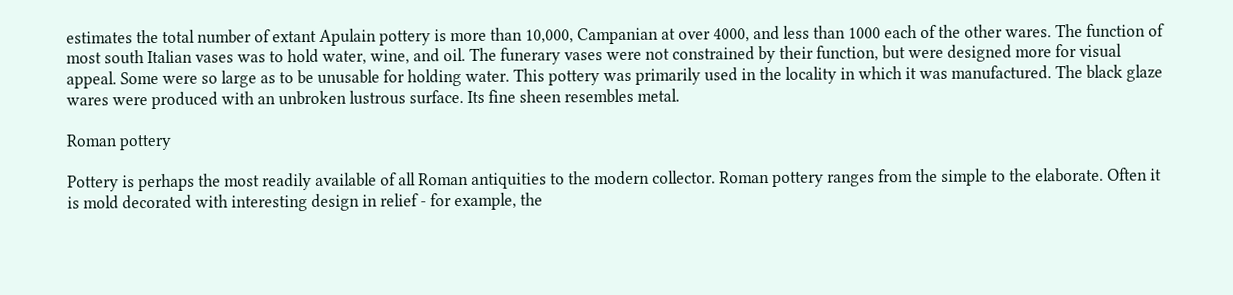estimates the total number of extant Apulain pottery is more than 10,000, Campanian at over 4000, and less than 1000 each of the other wares. The function of most south Italian vases was to hold water, wine, and oil. The funerary vases were not constrained by their function, but were designed more for visual appeal. Some were so large as to be unusable for holding water. This pottery was primarily used in the locality in which it was manufactured. The black glaze wares were produced with an unbroken lustrous surface. Its fine sheen resembles metal.

Roman pottery

Pottery is perhaps the most readily available of all Roman antiquities to the modern collector. Roman pottery ranges from the simple to the elaborate. Often it is mold decorated with interesting design in relief - for example, the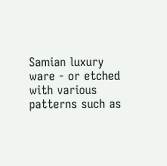Samian luxury ware - or etched with various patterns such as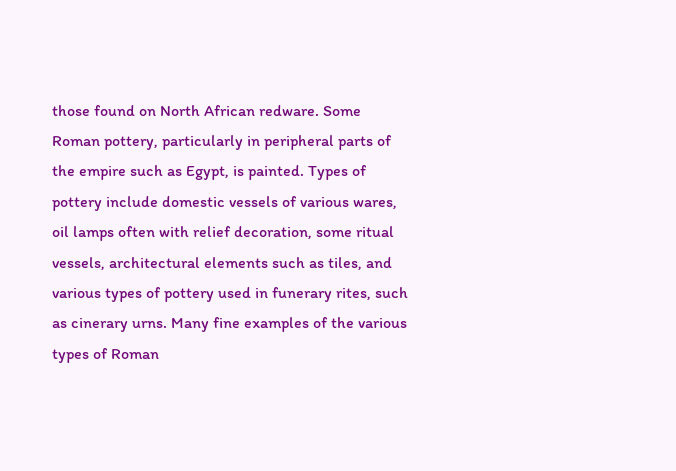those found on North African redware. Some Roman pottery, particularly in peripheral parts of the empire such as Egypt, is painted. Types of pottery include domestic vessels of various wares, oil lamps often with relief decoration, some ritual vessels, architectural elements such as tiles, and various types of pottery used in funerary rites, such as cinerary urns. Many fine examples of the various types of Roman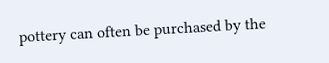pottery can often be purchased by the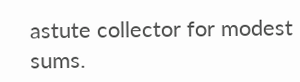astute collector for modest sums.